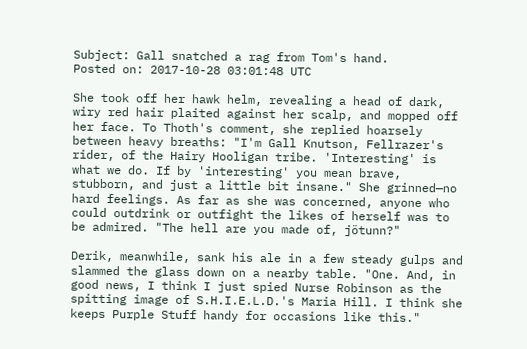Subject: Gall snatched a rag from Tom's hand.
Posted on: 2017-10-28 03:01:48 UTC

She took off her hawk helm, revealing a head of dark, wiry red hair plaited against her scalp, and mopped off her face. To Thoth's comment, she replied hoarsely between heavy breaths: "I'm Gall Knutson, Fellrazer's rider, of the Hairy Hooligan tribe. 'Interesting' is what we do. If by 'interesting' you mean brave, stubborn, and just a little bit insane." She grinned—no hard feelings. As far as she was concerned, anyone who could outdrink or outfight the likes of herself was to be admired. "The hell are you made of, jötunn?"

Derik, meanwhile, sank his ale in a few steady gulps and slammed the glass down on a nearby table. "One. And, in good news, I think I just spied Nurse Robinson as the spitting image of S.H.I.E.L.D.'s Maria Hill. I think she keeps Purple Stuff handy for occasions like this."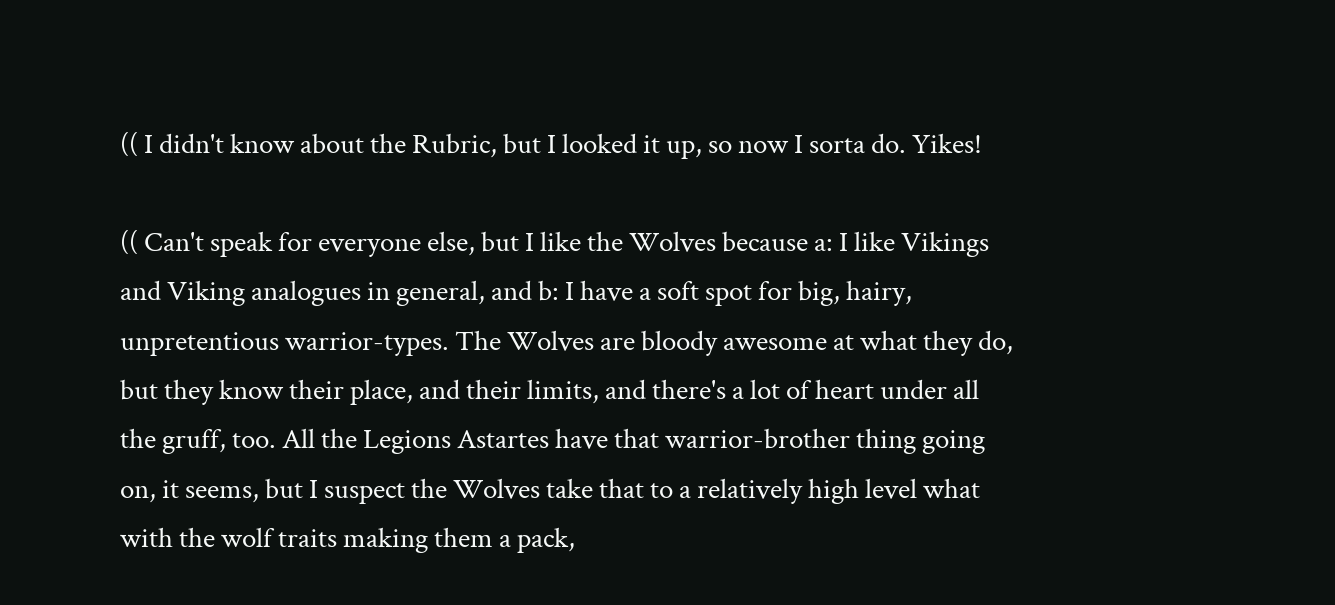(( I didn't know about the Rubric, but I looked it up, so now I sorta do. Yikes!

(( Can't speak for everyone else, but I like the Wolves because a: I like Vikings and Viking analogues in general, and b: I have a soft spot for big, hairy, unpretentious warrior-types. The Wolves are bloody awesome at what they do, but they know their place, and their limits, and there's a lot of heart under all the gruff, too. All the Legions Astartes have that warrior-brother thing going on, it seems, but I suspect the Wolves take that to a relatively high level what with the wolf traits making them a pack,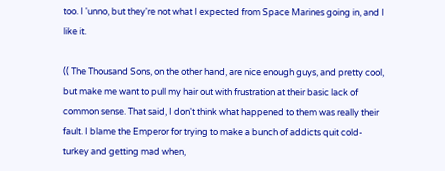too. I 'unno, but they're not what I expected from Space Marines going in, and I like it.

(( The Thousand Sons, on the other hand, are nice enough guys, and pretty cool, but make me want to pull my hair out with frustration at their basic lack of common sense. That said, I don't think what happened to them was really their fault. I blame the Emperor for trying to make a bunch of addicts quit cold-turkey and getting mad when,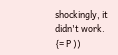shockingly, it didn't work. {= P ))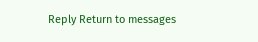Reply Return to messages